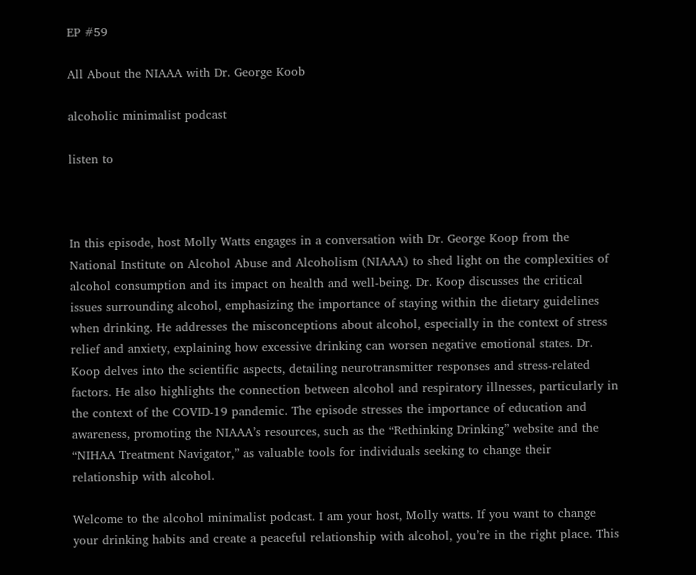EP #59

All About the NIAAA with Dr. George Koob

alcoholic minimalist podcast

listen to



In this episode, host Molly Watts engages in a conversation with Dr. George Koop from the National Institute on Alcohol Abuse and Alcoholism (NIAAA) to shed light on the complexities of alcohol consumption and its impact on health and well-being. Dr. Koop discusses the critical issues surrounding alcohol, emphasizing the importance of staying within the dietary guidelines when drinking. He addresses the misconceptions about alcohol, especially in the context of stress relief and anxiety, explaining how excessive drinking can worsen negative emotional states. Dr. Koop delves into the scientific aspects, detailing neurotransmitter responses and stress-related factors. He also highlights the connection between alcohol and respiratory illnesses, particularly in the context of the COVID-19 pandemic. The episode stresses the importance of education and awareness, promoting the NIAAA’s resources, such as the “Rethinking Drinking” website and the “NIHAA Treatment Navigator,” as valuable tools for individuals seeking to change their relationship with alcohol.

Welcome to the alcohol minimalist podcast. I am your host, Molly watts. If you want to change your drinking habits and create a peaceful relationship with alcohol, you’re in the right place. This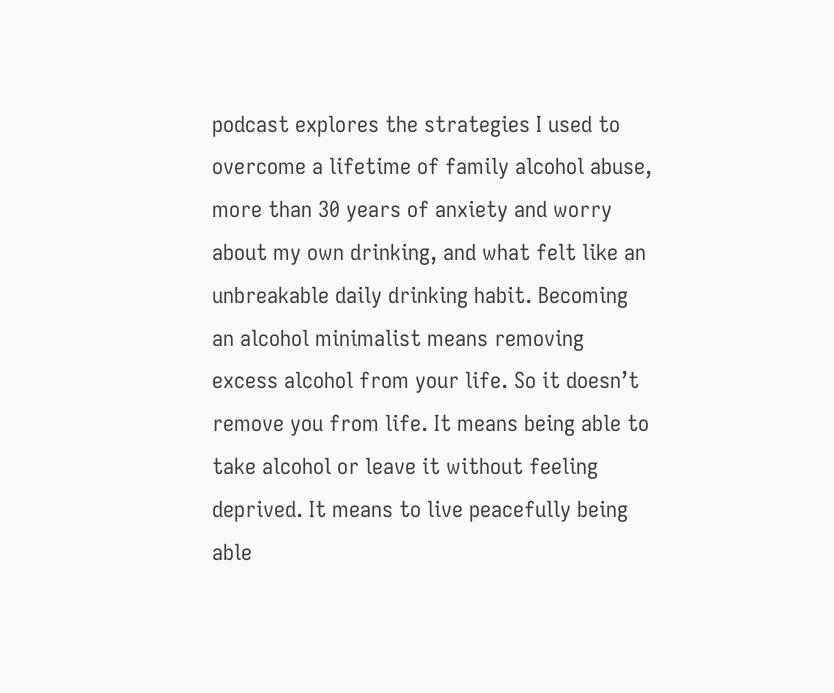podcast explores the strategies I used to overcome a lifetime of family alcohol abuse, more than 30 years of anxiety and worry about my own drinking, and what felt like an unbreakable daily drinking habit. Becoming an alcohol minimalist means removing excess alcohol from your life. So it doesn’t remove you from life. It means being able to take alcohol or leave it without feeling deprived. It means to live peacefully being able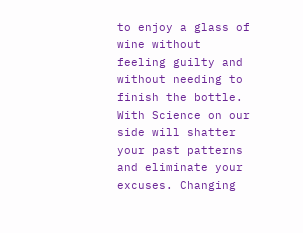to enjoy a glass of wine without feeling guilty and without needing to finish the bottle. With Science on our side will shatter your past patterns and eliminate your excuses. Changing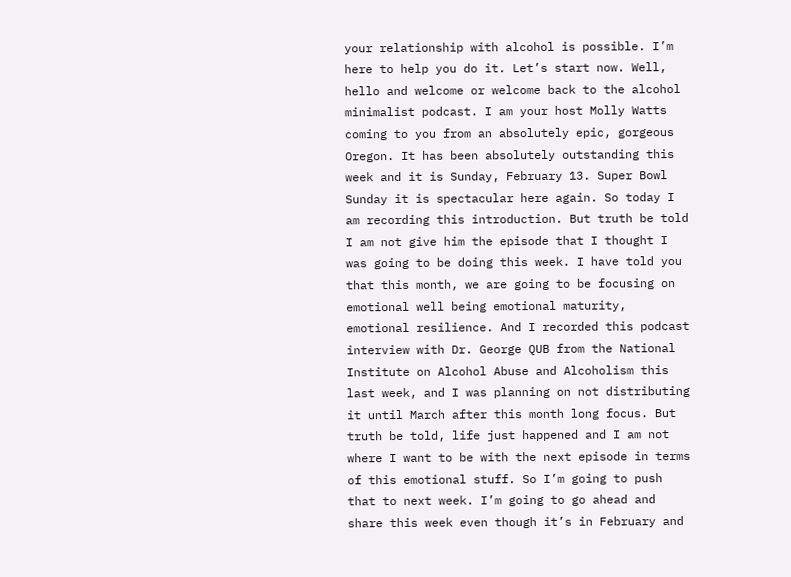your relationship with alcohol is possible. I’m here to help you do it. Let’s start now. Well, hello and welcome or welcome back to the alcohol minimalist podcast. I am your host Molly Watts coming to you from an absolutely epic, gorgeous Oregon. It has been absolutely outstanding this week and it is Sunday, February 13. Super Bowl Sunday it is spectacular here again. So today I am recording this introduction. But truth be told I am not give him the episode that I thought I was going to be doing this week. I have told you that this month, we are going to be focusing on emotional well being emotional maturity, emotional resilience. And I recorded this podcast interview with Dr. George QUB from the National Institute on Alcohol Abuse and Alcoholism this last week, and I was planning on not distributing it until March after this month long focus. But truth be told, life just happened and I am not where I want to be with the next episode in terms of this emotional stuff. So I’m going to push that to next week. I’m going to go ahead and share this week even though it’s in February and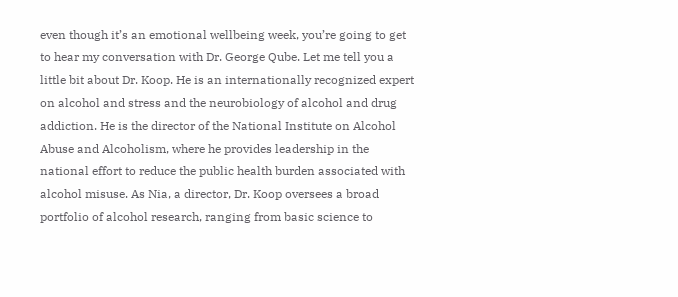even though it’s an emotional wellbeing week, you’re going to get to hear my conversation with Dr. George Qube. Let me tell you a little bit about Dr. Koop. He is an internationally recognized expert on alcohol and stress and the neurobiology of alcohol and drug addiction. He is the director of the National Institute on Alcohol Abuse and Alcoholism, where he provides leadership in the national effort to reduce the public health burden associated with alcohol misuse. As Nia, a director, Dr. Koop oversees a broad portfolio of alcohol research, ranging from basic science to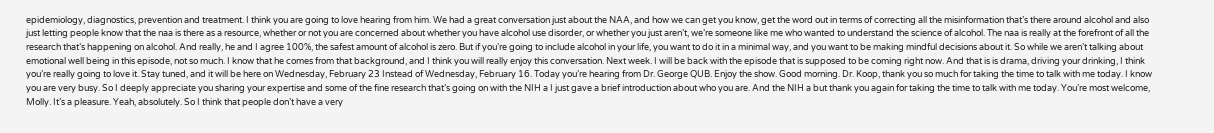epidemiology, diagnostics, prevention and treatment. I think you are going to love hearing from him. We had a great conversation just about the NAA, and how we can get you know, get the word out in terms of correcting all the misinformation that’s there around alcohol and also just letting people know that the naa is there as a resource, whether or not you are concerned about whether you have alcohol use disorder, or whether you just aren’t, we’re someone like me who wanted to understand the science of alcohol. The naa is really at the forefront of all the research that’s happening on alcohol. And really, he and I agree 100%, the safest amount of alcohol is zero. But if you’re going to include alcohol in your life, you want to do it in a minimal way, and you want to be making mindful decisions about it. So while we aren’t talking about emotional well being in this episode, not so much. I know that he comes from that background, and I think you will really enjoy this conversation. Next week. I will be back with the episode that is supposed to be coming right now. And that is is drama, driving your drinking, I think you’re really going to love it. Stay tuned, and it will be here on Wednesday, February 23 Instead of Wednesday, February 16. Today you’re hearing from Dr. George QUB. Enjoy the show. Good morning. Dr. Koop, thank you so much for taking the time to talk with me today. I know you are very busy. So I deeply appreciate you sharing your expertise and some of the fine research that’s going on with the NIH a I just gave a brief introduction about who you are. And the NIH a but thank you again for taking the time to talk with me today. You’re most welcome, Molly. It’s a pleasure. Yeah, absolutely. So I think that people don’t have a very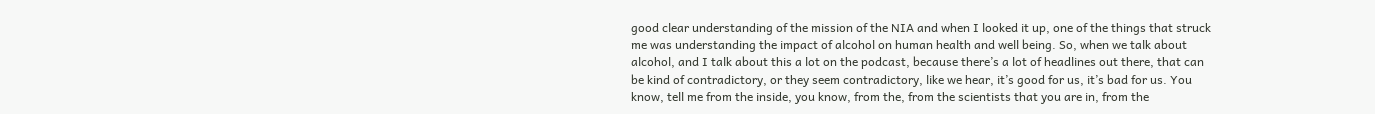good clear understanding of the mission of the NIA and when I looked it up, one of the things that struck me was understanding the impact of alcohol on human health and well being. So, when we talk about alcohol, and I talk about this a lot on the podcast, because there’s a lot of headlines out there, that can be kind of contradictory, or they seem contradictory, like we hear, it’s good for us, it’s bad for us. You know, tell me from the inside, you know, from the, from the scientists that you are in, from the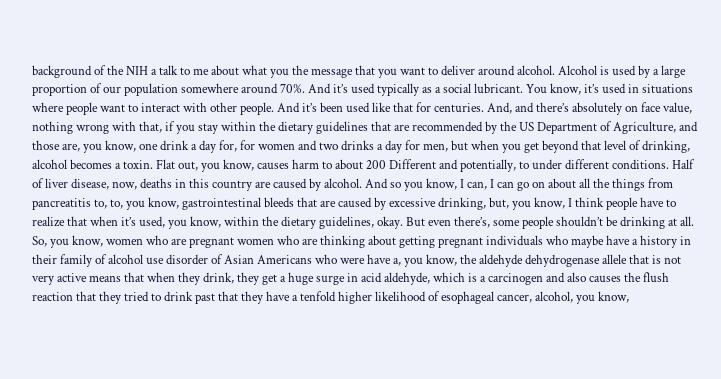background of the NIH a talk to me about what you the message that you want to deliver around alcohol. Alcohol is used by a large proportion of our population somewhere around 70%. And it’s used typically as a social lubricant. You know, it’s used in situations where people want to interact with other people. And it’s been used like that for centuries. And, and there’s absolutely on face value, nothing wrong with that, if you stay within the dietary guidelines that are recommended by the US Department of Agriculture, and those are, you know, one drink a day for, for women and two drinks a day for men, but when you get beyond that level of drinking, alcohol becomes a toxin. Flat out, you know, causes harm to about 200 Different and potentially, to under different conditions. Half of liver disease, now, deaths in this country are caused by alcohol. And so you know, I can, I can go on about all the things from pancreatitis to, to, you know, gastrointestinal bleeds that are caused by excessive drinking, but, you know, I think people have to realize that when it’s used, you know, within the dietary guidelines, okay. But even there’s, some people shouldn’t be drinking at all. So, you know, women who are pregnant women who are thinking about getting pregnant individuals who maybe have a history in their family of alcohol use disorder of Asian Americans who were have a, you know, the aldehyde dehydrogenase allele that is not very active means that when they drink, they get a huge surge in acid aldehyde, which is a carcinogen and also causes the flush reaction that they tried to drink past that they have a tenfold higher likelihood of esophageal cancer, alcohol, you know,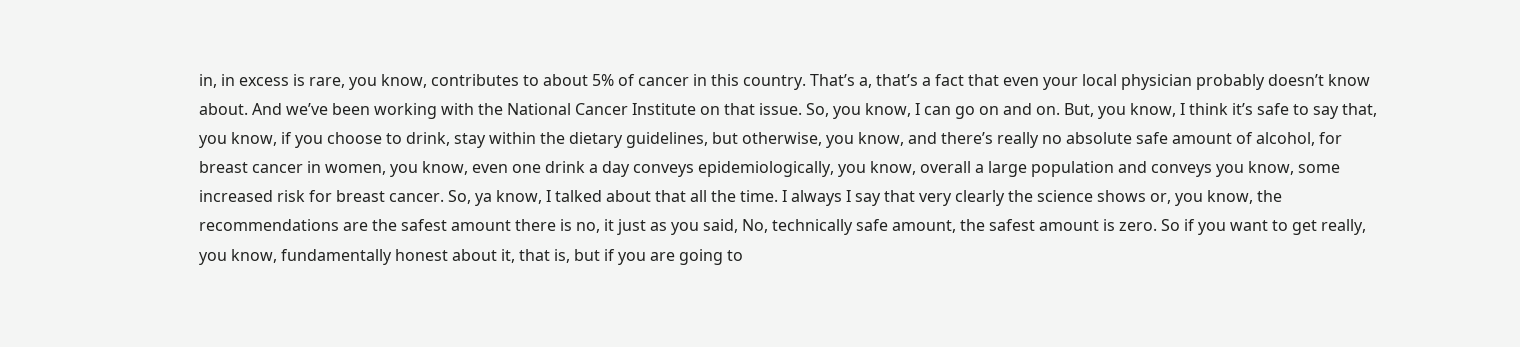in, in excess is rare, you know, contributes to about 5% of cancer in this country. That’s a, that’s a fact that even your local physician probably doesn’t know about. And we’ve been working with the National Cancer Institute on that issue. So, you know, I can go on and on. But, you know, I think it’s safe to say that, you know, if you choose to drink, stay within the dietary guidelines, but otherwise, you know, and there’s really no absolute safe amount of alcohol, for breast cancer in women, you know, even one drink a day conveys epidemiologically, you know, overall a large population and conveys you know, some increased risk for breast cancer. So, ya know, I talked about that all the time. I always I say that very clearly the science shows or, you know, the recommendations are the safest amount there is no, it just as you said, No, technically safe amount, the safest amount is zero. So if you want to get really, you know, fundamentally honest about it, that is, but if you are going to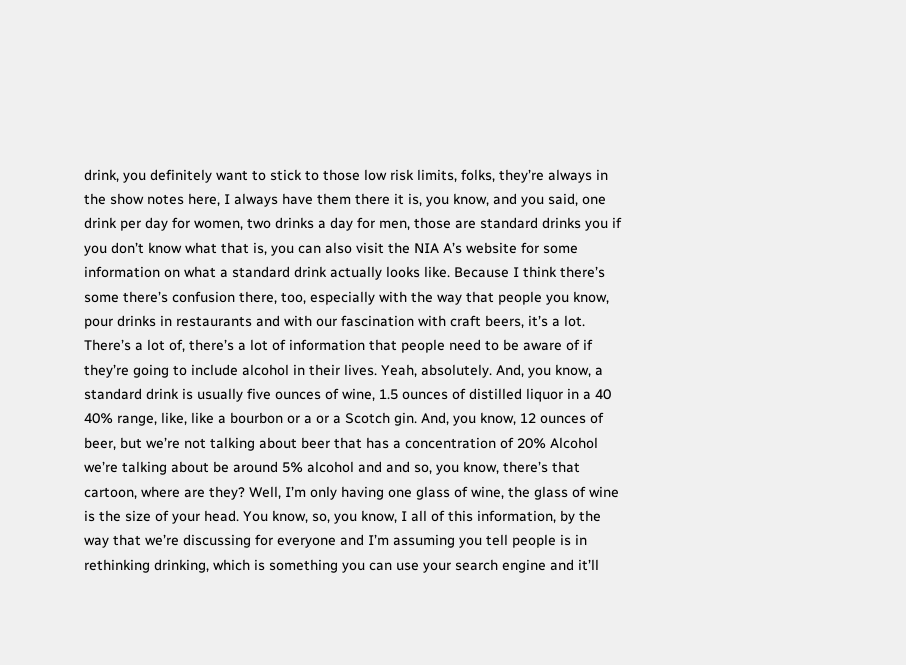drink, you definitely want to stick to those low risk limits, folks, they’re always in the show notes here, I always have them there it is, you know, and you said, one drink per day for women, two drinks a day for men, those are standard drinks you if you don’t know what that is, you can also visit the NIA A’s website for some information on what a standard drink actually looks like. Because I think there’s some there’s confusion there, too, especially with the way that people you know, pour drinks in restaurants and with our fascination with craft beers, it’s a lot. There’s a lot of, there’s a lot of information that people need to be aware of if they’re going to include alcohol in their lives. Yeah, absolutely. And, you know, a standard drink is usually five ounces of wine, 1.5 ounces of distilled liquor in a 40 40% range, like, like a bourbon or a or a Scotch gin. And, you know, 12 ounces of beer, but we’re not talking about beer that has a concentration of 20% Alcohol we’re talking about be around 5% alcohol and and so, you know, there’s that cartoon, where are they? Well, I’m only having one glass of wine, the glass of wine is the size of your head. You know, so, you know, I all of this information, by the way that we’re discussing for everyone and I’m assuming you tell people is in rethinking drinking, which is something you can use your search engine and it’ll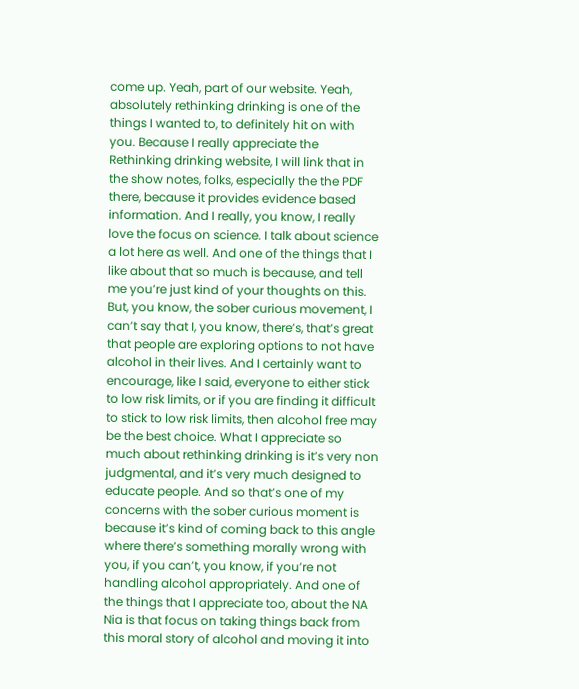come up. Yeah, part of our website. Yeah, absolutely rethinking drinking is one of the things I wanted to, to definitely hit on with you. Because I really appreciate the Rethinking drinking website, I will link that in the show notes, folks, especially the the PDF there, because it provides evidence based information. And I really, you know, I really love the focus on science. I talk about science a lot here as well. And one of the things that I like about that so much is because, and tell me you’re just kind of your thoughts on this. But, you know, the sober curious movement, I can’t say that I, you know, there’s, that’s great that people are exploring options to not have alcohol in their lives. And I certainly want to encourage, like I said, everyone to either stick to low risk limits, or if you are finding it difficult to stick to low risk limits, then alcohol free may be the best choice. What I appreciate so much about rethinking drinking is it’s very non judgmental, and it’s very much designed to educate people. And so that’s one of my concerns with the sober curious moment is because it’s kind of coming back to this angle where there’s something morally wrong with you, if you can’t, you know, if you’re not handling alcohol appropriately. And one of the things that I appreciate too, about the NA Nia is that focus on taking things back from this moral story of alcohol and moving it into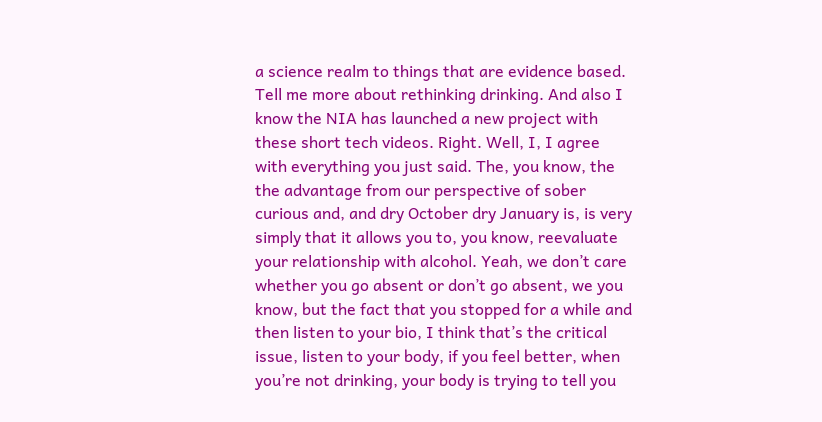a science realm to things that are evidence based. Tell me more about rethinking drinking. And also I know the NIA has launched a new project with these short tech videos. Right. Well, I, I agree with everything you just said. The, you know, the the advantage from our perspective of sober curious and, and dry October dry January is, is very simply that it allows you to, you know, reevaluate your relationship with alcohol. Yeah, we don’t care whether you go absent or don’t go absent, we you know, but the fact that you stopped for a while and then listen to your bio, I think that’s the critical issue, listen to your body, if you feel better, when you’re not drinking, your body is trying to tell you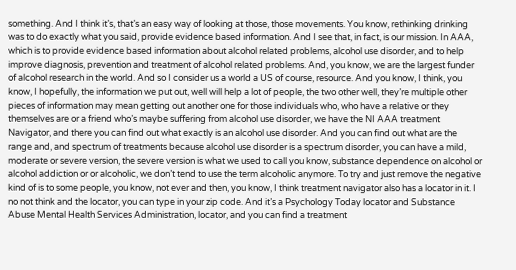something. And I think it’s, that’s an easy way of looking at those, those movements. You know, rethinking drinking was to do exactly what you said, provide evidence based information. And I see that, in fact, is our mission. In AAA, which is to provide evidence based information about alcohol related problems, alcohol use disorder, and to help improve diagnosis, prevention and treatment of alcohol related problems. And, you know, we are the largest funder of alcohol research in the world. And so I consider us a world a US of course, resource. And you know, I think, you know, I hopefully, the information we put out, well will help a lot of people, the two other well, they’re multiple other pieces of information may mean getting out another one for those individuals who, who have a relative or they themselves are or a friend who’s maybe suffering from alcohol use disorder, we have the NI AAA treatment Navigator, and there you can find out what exactly is an alcohol use disorder. And you can find out what are the range and, and spectrum of treatments because alcohol use disorder is a spectrum disorder, you can have a mild, moderate or severe version, the severe version is what we used to call you know, substance dependence on alcohol or alcohol addiction or or alcoholic, we don’t tend to use the term alcoholic anymore. To try and just remove the negative kind of is to some people, you know, not ever and then, you know, I think treatment navigator also has a locator in it. I no not think and the locator, you can type in your zip code. And it’s a Psychology Today locator and Substance Abuse Mental Health Services Administration, locator, and you can find a treatment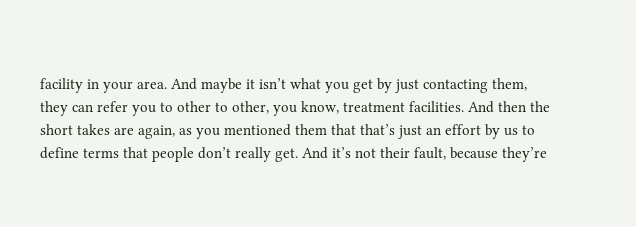facility in your area. And maybe it isn’t what you get by just contacting them, they can refer you to other to other, you know, treatment facilities. And then the short takes are again, as you mentioned them that that’s just an effort by us to define terms that people don’t really get. And it’s not their fault, because they’re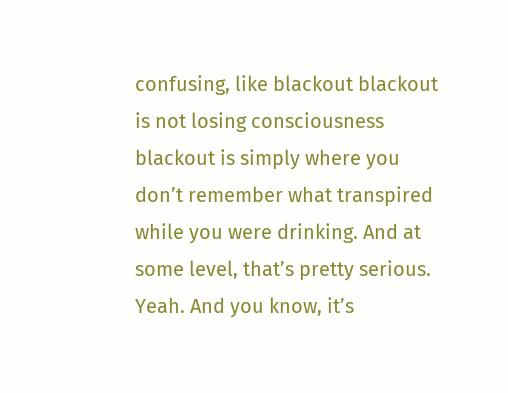confusing, like blackout blackout is not losing consciousness blackout is simply where you don’t remember what transpired while you were drinking. And at some level, that’s pretty serious. Yeah. And you know, it’s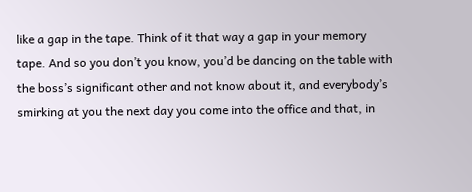like a gap in the tape. Think of it that way a gap in your memory tape. And so you don’t you know, you’d be dancing on the table with the boss’s significant other and not know about it, and everybody’s smirking at you the next day you come into the office and that, in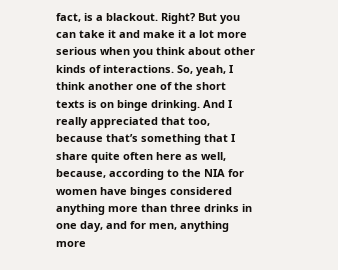fact, is a blackout. Right? But you can take it and make it a lot more serious when you think about other kinds of interactions. So, yeah, I think another one of the short texts is on binge drinking. And I really appreciated that too, because that’s something that I share quite often here as well, because, according to the NIA for women have binges considered anything more than three drinks in one day, and for men, anything more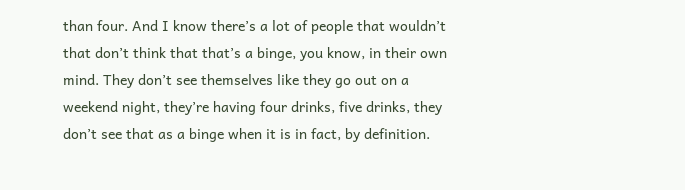than four. And I know there’s a lot of people that wouldn’t that don’t think that that’s a binge, you know, in their own mind. They don’t see themselves like they go out on a weekend night, they’re having four drinks, five drinks, they don’t see that as a binge when it is in fact, by definition.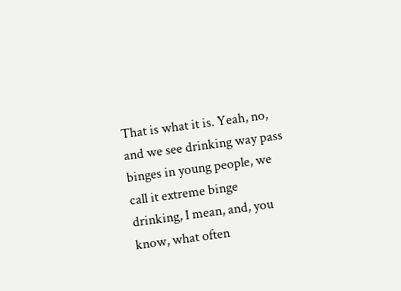That is what it is. Yeah, no, and we see drinking way pass binges in young people, we call it extreme binge drinking, I mean, and, you know, what often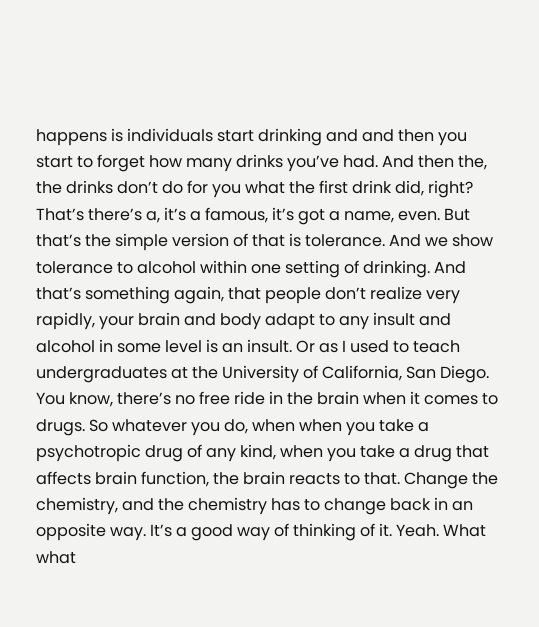happens is individuals start drinking and and then you start to forget how many drinks you’ve had. And then the, the drinks don’t do for you what the first drink did, right? That’s there’s a, it’s a famous, it’s got a name, even. But that’s the simple version of that is tolerance. And we show tolerance to alcohol within one setting of drinking. And that’s something again, that people don’t realize very rapidly, your brain and body adapt to any insult and alcohol in some level is an insult. Or as I used to teach undergraduates at the University of California, San Diego. You know, there’s no free ride in the brain when it comes to drugs. So whatever you do, when when you take a psychotropic drug of any kind, when you take a drug that affects brain function, the brain reacts to that. Change the chemistry, and the chemistry has to change back in an opposite way. It’s a good way of thinking of it. Yeah. What what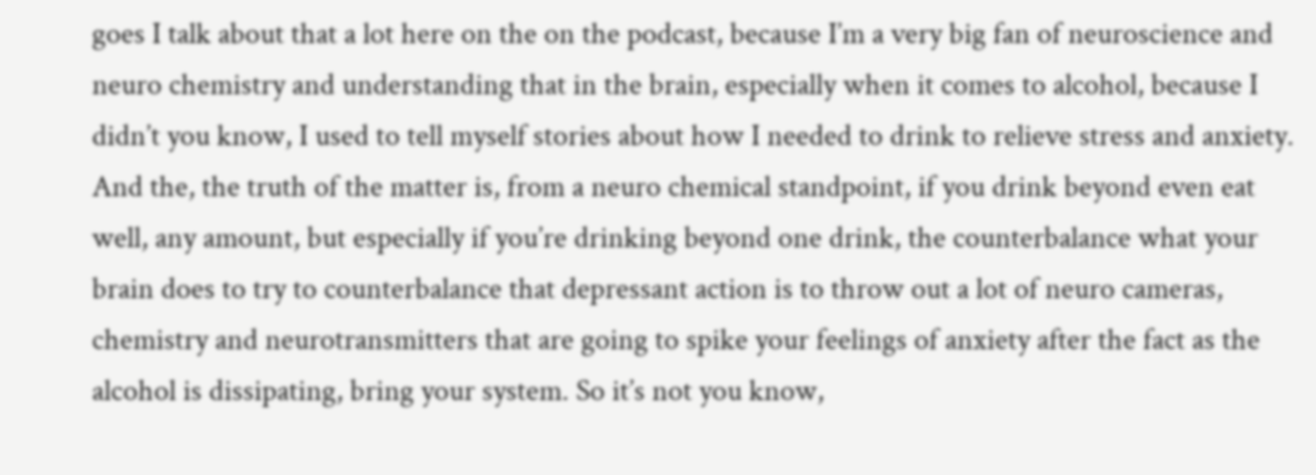goes I talk about that a lot here on the on the podcast, because I’m a very big fan of neuroscience and neuro chemistry and understanding that in the brain, especially when it comes to alcohol, because I didn’t you know, I used to tell myself stories about how I needed to drink to relieve stress and anxiety. And the, the truth of the matter is, from a neuro chemical standpoint, if you drink beyond even eat well, any amount, but especially if you’re drinking beyond one drink, the counterbalance what your brain does to try to counterbalance that depressant action is to throw out a lot of neuro cameras, chemistry and neurotransmitters that are going to spike your feelings of anxiety after the fact as the alcohol is dissipating, bring your system. So it’s not you know,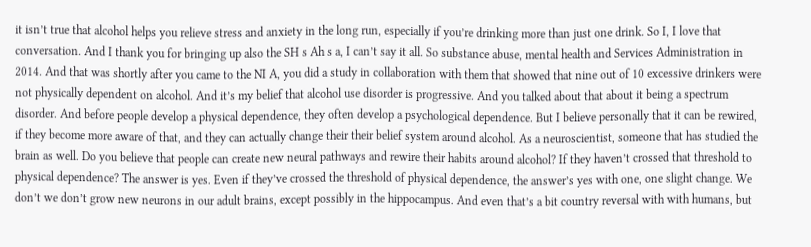it isn’t true that alcohol helps you relieve stress and anxiety in the long run, especially if you’re drinking more than just one drink. So I, I love that conversation. And I thank you for bringing up also the SH s Ah s a, I can’t say it all. So substance abuse, mental health and Services Administration in 2014. And that was shortly after you came to the NI A, you did a study in collaboration with them that showed that nine out of 10 excessive drinkers were not physically dependent on alcohol. And it’s my belief that alcohol use disorder is progressive. And you talked about that about it being a spectrum disorder. And before people develop a physical dependence, they often develop a psychological dependence. But I believe personally that it can be rewired, if they become more aware of that, and they can actually change their their belief system around alcohol. As a neuroscientist, someone that has studied the brain as well. Do you believe that people can create new neural pathways and rewire their habits around alcohol? If they haven’t crossed that threshold to physical dependence? The answer is yes. Even if they’ve crossed the threshold of physical dependence, the answer’s yes with one, one slight change. We don’t we don’t grow new neurons in our adult brains, except possibly in the hippocampus. And even that’s a bit country reversal with with humans, but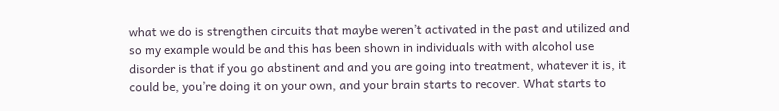what we do is strengthen circuits that maybe weren’t activated in the past and utilized and so my example would be and this has been shown in individuals with with alcohol use disorder is that if you go abstinent and and you are going into treatment, whatever it is, it could be, you’re doing it on your own, and your brain starts to recover. What starts to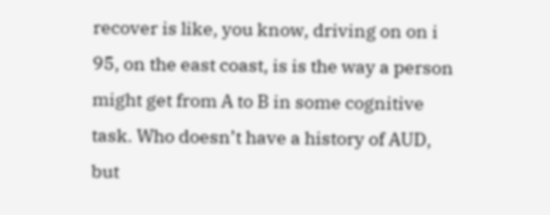recover is like, you know, driving on on i 95, on the east coast, is is the way a person might get from A to B in some cognitive task. Who doesn’t have a history of AUD, but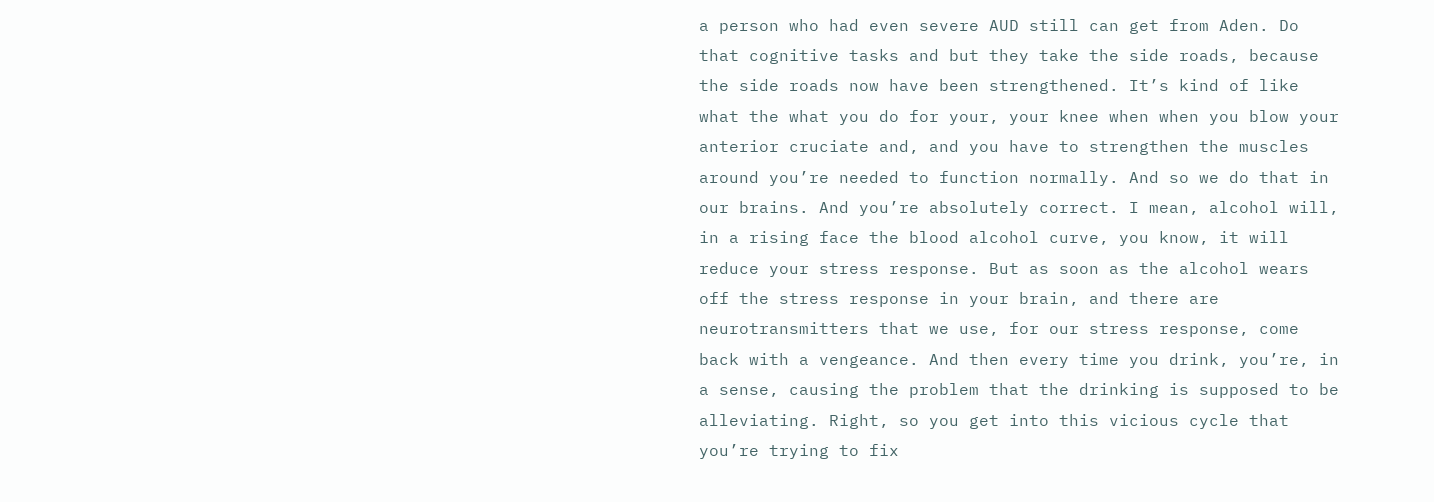a person who had even severe AUD still can get from Aden. Do that cognitive tasks and but they take the side roads, because the side roads now have been strengthened. It’s kind of like what the what you do for your, your knee when when you blow your anterior cruciate and, and you have to strengthen the muscles around you’re needed to function normally. And so we do that in our brains. And you’re absolutely correct. I mean, alcohol will, in a rising face the blood alcohol curve, you know, it will reduce your stress response. But as soon as the alcohol wears off the stress response in your brain, and there are neurotransmitters that we use, for our stress response, come back with a vengeance. And then every time you drink, you’re, in a sense, causing the problem that the drinking is supposed to be alleviating. Right, so you get into this vicious cycle that you’re trying to fix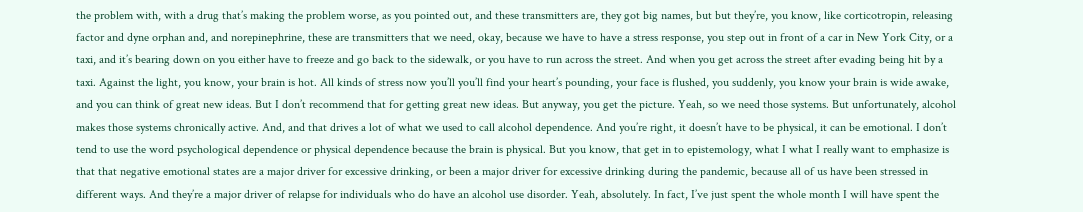the problem with, with a drug that’s making the problem worse, as you pointed out, and these transmitters are, they got big names, but but they’re, you know, like corticotropin, releasing factor and dyne orphan and, and norepinephrine, these are transmitters that we need, okay, because we have to have a stress response, you step out in front of a car in New York City, or a taxi, and it’s bearing down on you either have to freeze and go back to the sidewalk, or you have to run across the street. And when you get across the street after evading being hit by a taxi. Against the light, you know, your brain is hot. All kinds of stress now you’ll you’ll find your heart’s pounding, your face is flushed, you suddenly, you know your brain is wide awake, and you can think of great new ideas. But I don’t recommend that for getting great new ideas. But anyway, you get the picture. Yeah, so we need those systems. But unfortunately, alcohol makes those systems chronically active. And, and that drives a lot of what we used to call alcohol dependence. And you’re right, it doesn’t have to be physical, it can be emotional. I don’t tend to use the word psychological dependence or physical dependence because the brain is physical. But you know, that get in to epistemology, what I what I really want to emphasize is that that negative emotional states are a major driver for excessive drinking, or been a major driver for excessive drinking during the pandemic, because all of us have been stressed in different ways. And they’re a major driver of relapse for individuals who do have an alcohol use disorder. Yeah, absolutely. In fact, I’ve just spent the whole month I will have spent the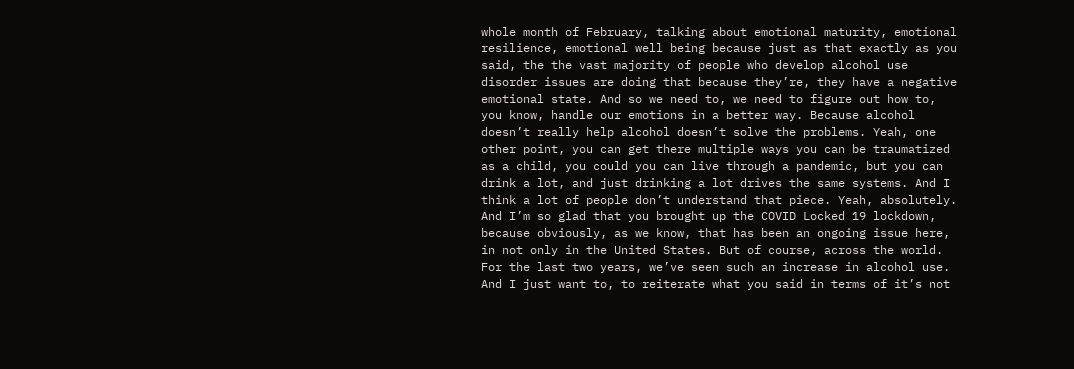whole month of February, talking about emotional maturity, emotional resilience, emotional well being because just as that exactly as you said, the the vast majority of people who develop alcohol use disorder issues are doing that because they’re, they have a negative emotional state. And so we need to, we need to figure out how to, you know, handle our emotions in a better way. Because alcohol doesn’t really help alcohol doesn’t solve the problems. Yeah, one other point, you can get there multiple ways you can be traumatized as a child, you could you can live through a pandemic, but you can drink a lot, and just drinking a lot drives the same systems. And I think a lot of people don’t understand that piece. Yeah, absolutely. And I’m so glad that you brought up the COVID Locked 19 lockdown, because obviously, as we know, that has been an ongoing issue here, in not only in the United States. But of course, across the world. For the last two years, we’ve seen such an increase in alcohol use. And I just want to, to reiterate what you said in terms of it’s not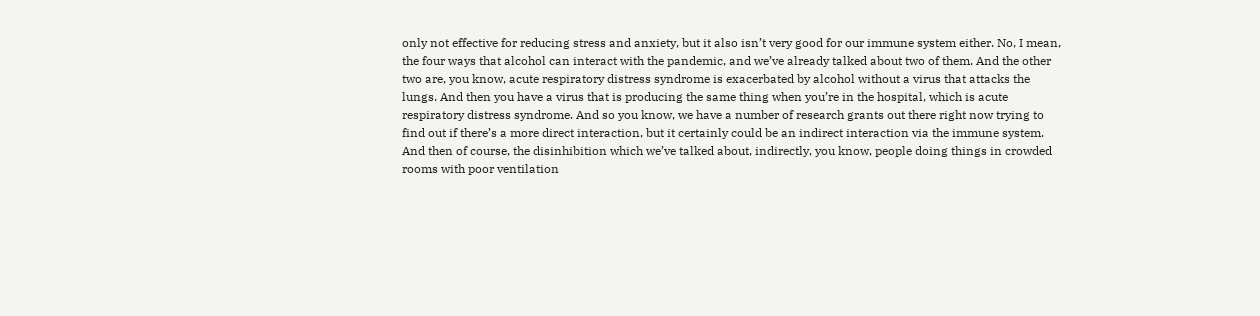only not effective for reducing stress and anxiety, but it also isn’t very good for our immune system either. No, I mean, the four ways that alcohol can interact with the pandemic, and we’ve already talked about two of them. And the other two are, you know, acute respiratory distress syndrome is exacerbated by alcohol without a virus that attacks the lungs. And then you have a virus that is producing the same thing when you’re in the hospital, which is acute respiratory distress syndrome. And so you know, we have a number of research grants out there right now trying to find out if there’s a more direct interaction, but it certainly could be an indirect interaction via the immune system. And then of course, the disinhibition which we’ve talked about, indirectly, you know, people doing things in crowded rooms with poor ventilation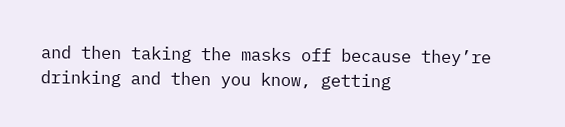and then taking the masks off because they’re drinking and then you know, getting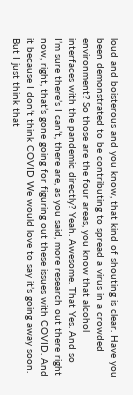loud and boisterous and you know, that kind of shouting is clear. Have you been demonstrated to be contributing to spread a virus in a crowded environment? So those are the four areas, you know that alcohol interfaces with the pandemic directly? Yeah. Awesome. That Yes. And so I’m sure there’s I can’t, there are, as you said, more research out there right now, right, that’s gone going for figuring out these issues with COVID. And it because I don’t think COVID We would love to say it’s going away soon. But I just think that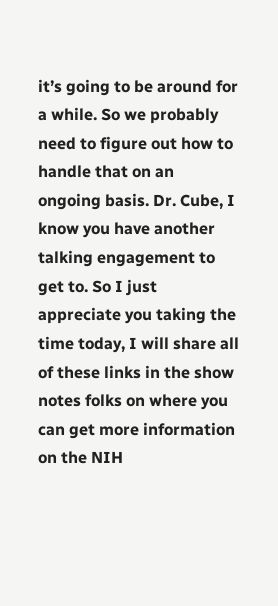it’s going to be around for a while. So we probably need to figure out how to handle that on an ongoing basis. Dr. Cube, I know you have another talking engagement to get to. So I just appreciate you taking the time today, I will share all of these links in the show notes folks on where you can get more information on the NIH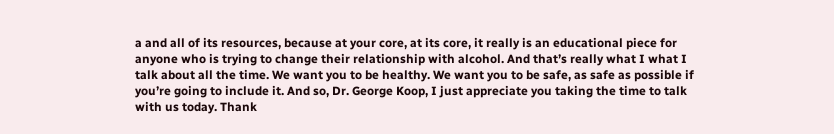a and all of its resources, because at your core, at its core, it really is an educational piece for anyone who is trying to change their relationship with alcohol. And that’s really what I what I talk about all the time. We want you to be healthy. We want you to be safe, as safe as possible if you’re going to include it. And so, Dr. George Koop, I just appreciate you taking the time to talk with us today. Thank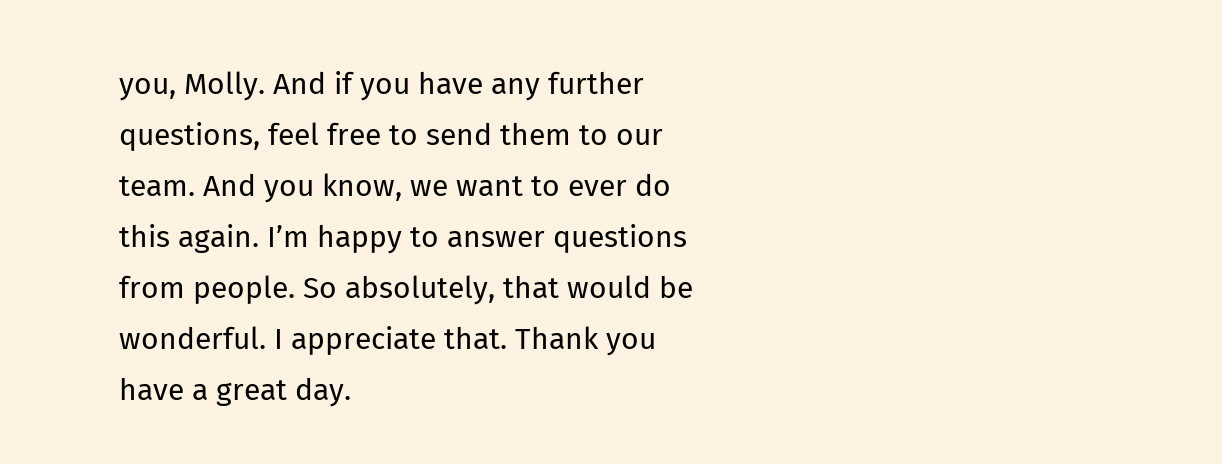you, Molly. And if you have any further questions, feel free to send them to our team. And you know, we want to ever do this again. I’m happy to answer questions from people. So absolutely, that would be wonderful. I appreciate that. Thank you have a great day.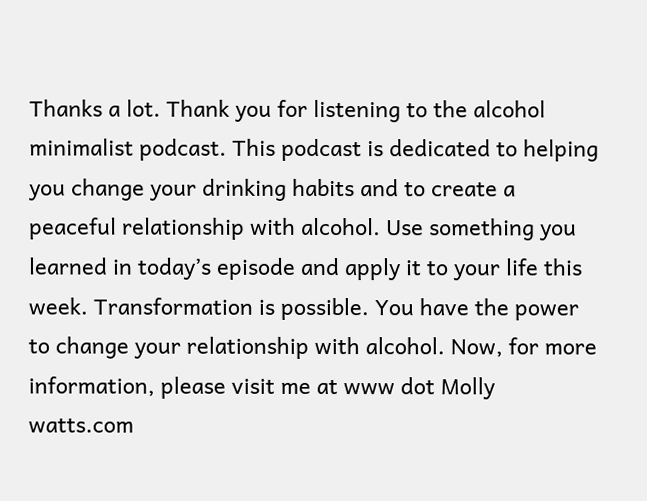Thanks a lot. Thank you for listening to the alcohol minimalist podcast. This podcast is dedicated to helping you change your drinking habits and to create a peaceful relationship with alcohol. Use something you learned in today’s episode and apply it to your life this week. Transformation is possible. You have the power to change your relationship with alcohol. Now, for more information, please visit me at www dot Molly watts.com